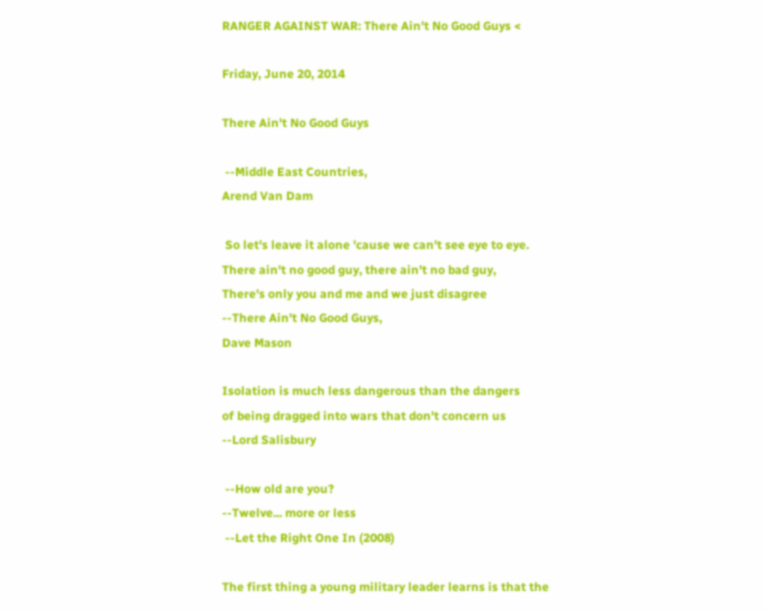RANGER AGAINST WAR: There Ain't No Good Guys <

Friday, June 20, 2014

There Ain't No Good Guys

 --Middle East Countries,
Arend Van Dam

 So let's leave it alone 'cause we can't see eye to eye.
There ain't no good guy, there ain't no bad guy,
There's only you and me and we just disagree
--There Ain't No Good Guys,
Dave Mason

Isolation is much less dangerous than the dangers
of being dragged into wars that don't concern us
--Lord Salisbury

 --How old are you?
--Twelve... more or less
 --Let the Right One In (2008)

The first thing a young military leader learns is that the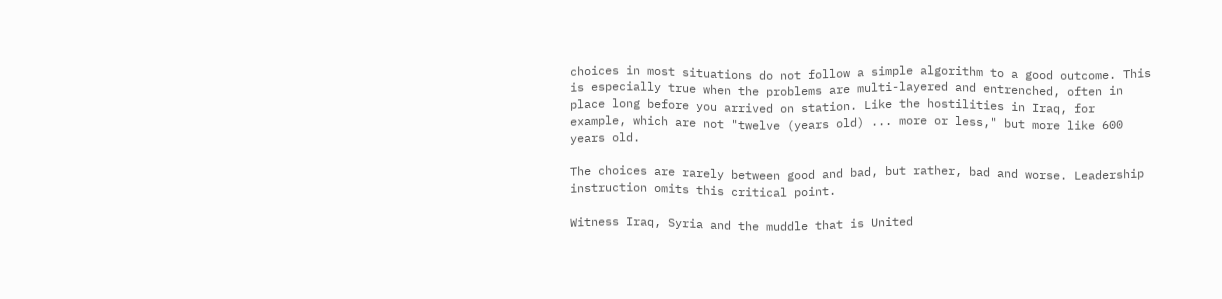choices in most situations do not follow a simple algorithm to a good outcome. This is especially true when the problems are multi-layered and entrenched, often in place long before you arrived on station. Like the hostilities in Iraq, for example, which are not "twelve (years old) ... more or less," but more like 600 years old.

The choices are rarely between good and bad, but rather, bad and worse. Leadership instruction omits this critical point.

Witness Iraq, Syria and the muddle that is United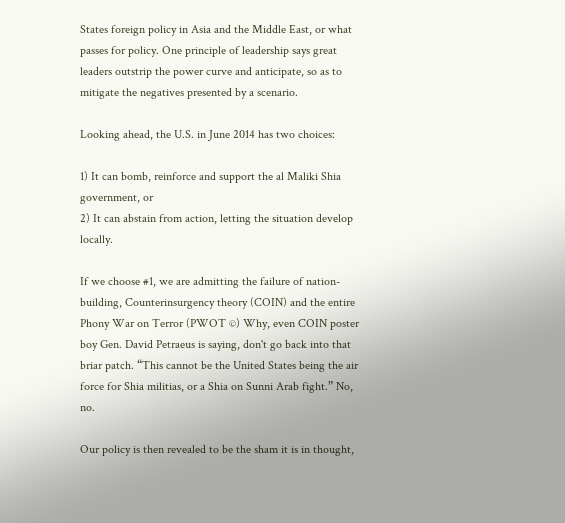States foreign policy in Asia and the Middle East, or what passes for policy. One principle of leadership says great leaders outstrip the power curve and anticipate, so as to mitigate the negatives presented by a scenario.

Looking ahead, the U.S. in June 2014 has two choices:

1) It can bomb, reinforce and support the al Maliki Shia government, or
2) It can abstain from action, letting the situation develop locally.

If we choose #1, we are admitting the failure of nation-building, Counterinsurgency theory (COIN) and the entire Phony War on Terror (PWOT ©) Why, even COIN poster boy Gen. David Petraeus is saying, don't go back into that briar patch. “This cannot be the United States being the air force for Shia militias, or a Shia on Sunni Arab fight.” No, no.

Our policy is then revealed to be the sham it is in thought,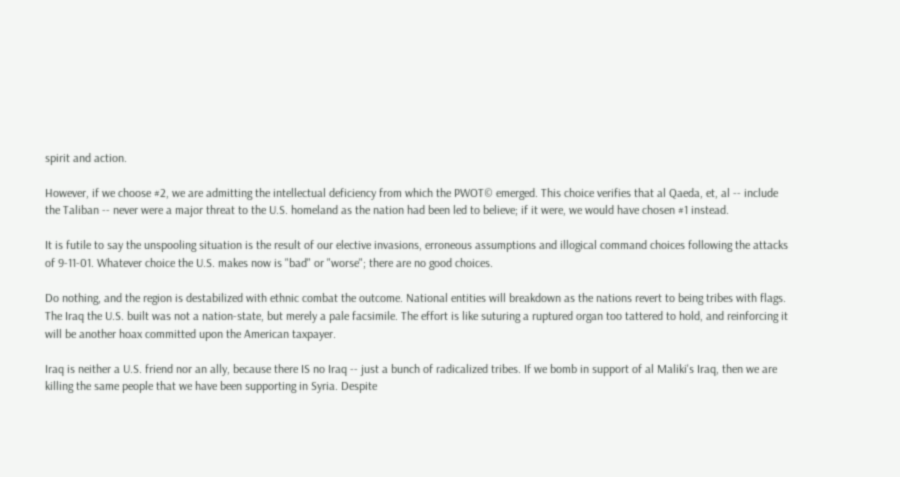spirit and action.

However, if we choose #2, we are admitting the intellectual deficiency from which the PWOT© emerged. This choice verifies that al Qaeda, et, al -- include the Taliban -- never were a major threat to the U.S. homeland as the nation had been led to believe; if it were, we would have chosen #1 instead.

It is futile to say the unspooling situation is the result of our elective invasions, erroneous assumptions and illogical command choices following the attacks of 9-11-01. Whatever choice the U.S. makes now is "bad" or "worse"; there are no good choices.

Do nothing, and the region is destabilized with ethnic combat the outcome. National entities will breakdown as the nations revert to being tribes with flags. The Iraq the U.S. built was not a nation-state, but merely a pale facsimile. The effort is like suturing a ruptured organ too tattered to hold, and reinforcing it will be another hoax committed upon the American taxpayer.

Iraq is neither a U.S. friend nor an ally, because there IS no Iraq -- just a bunch of radicalized tribes. If we bomb in support of al Maliki's Iraq, then we are killing the same people that we have been supporting in Syria. Despite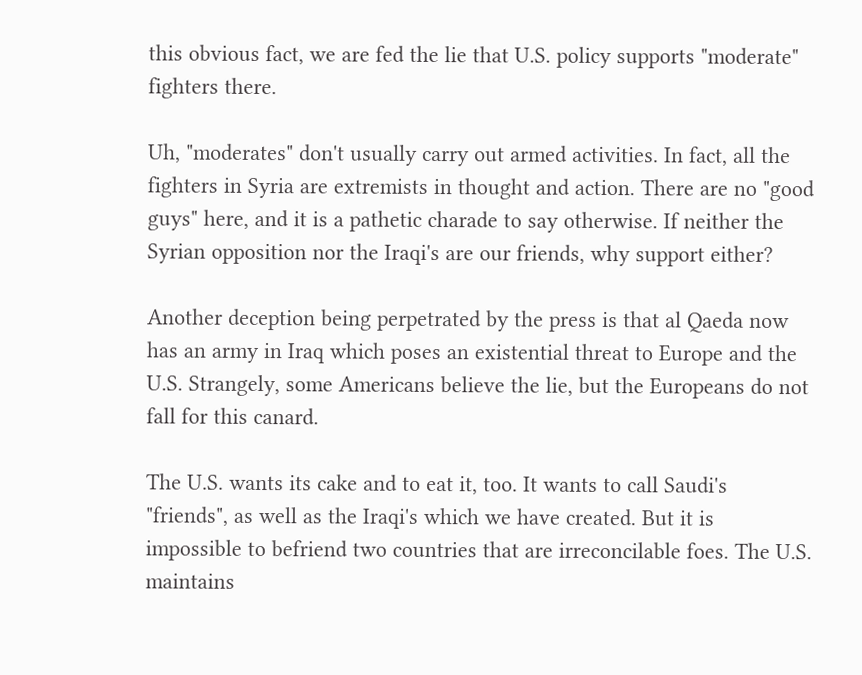this obvious fact, we are fed the lie that U.S. policy supports "moderate" fighters there.

Uh, "moderates" don't usually carry out armed activities. In fact, all the fighters in Syria are extremists in thought and action. There are no "good guys" here, and it is a pathetic charade to say otherwise. If neither the Syrian opposition nor the Iraqi's are our friends, why support either?

Another deception being perpetrated by the press is that al Qaeda now has an army in Iraq which poses an existential threat to Europe and the U.S. Strangely, some Americans believe the lie, but the Europeans do not fall for this canard.

The U.S. wants its cake and to eat it, too. It wants to call Saudi's "friends", as well as the Iraqi's which we have created. But it is impossible to befriend two countries that are irreconcilable foes. The U.S. maintains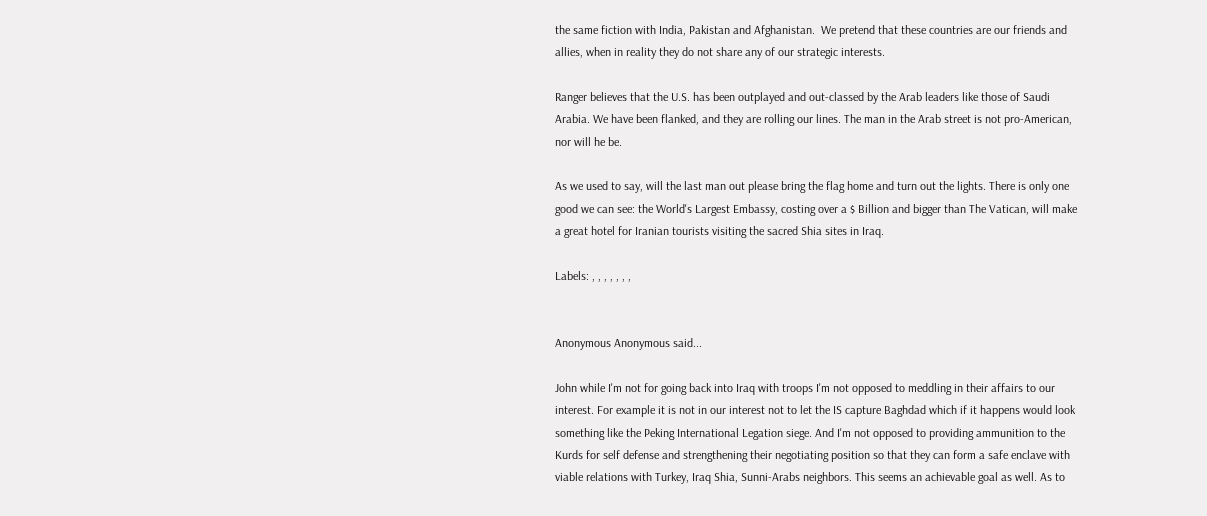the same fiction with India, Pakistan and Afghanistan.  We pretend that these countries are our friends and allies, when in reality they do not share any of our strategic interests.

Ranger believes that the U.S. has been outplayed and out-classed by the Arab leaders like those of Saudi Arabia. We have been flanked, and they are rolling our lines. The man in the Arab street is not pro-American, nor will he be.

As we used to say, will the last man out please bring the flag home and turn out the lights. There is only one good we can see: the World's Largest Embassy, costing over a $ Billion and bigger than The Vatican, will make a great hotel for Iranian tourists visiting the sacred Shia sites in Iraq.

Labels: , , , , , , ,


Anonymous Anonymous said...

John while I'm not for going back into Iraq with troops I'm not opposed to meddling in their affairs to our interest. For example it is not in our interest not to let the IS capture Baghdad which if it happens would look something like the Peking International Legation siege. And I'm not opposed to providing ammunition to the Kurds for self defense and strengthening their negotiating position so that they can form a safe enclave with viable relations with Turkey, Iraq Shia, Sunni-Arabs neighbors. This seems an achievable goal as well. As to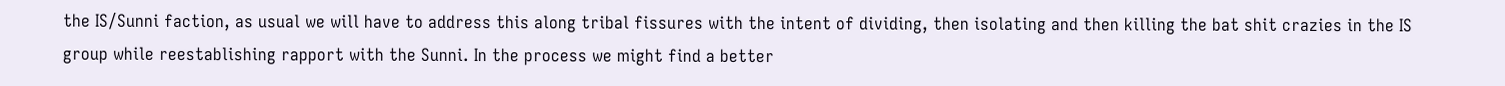the IS/Sunni faction, as usual we will have to address this along tribal fissures with the intent of dividing, then isolating and then killing the bat shit crazies in the IS group while reestablishing rapport with the Sunni. In the process we might find a better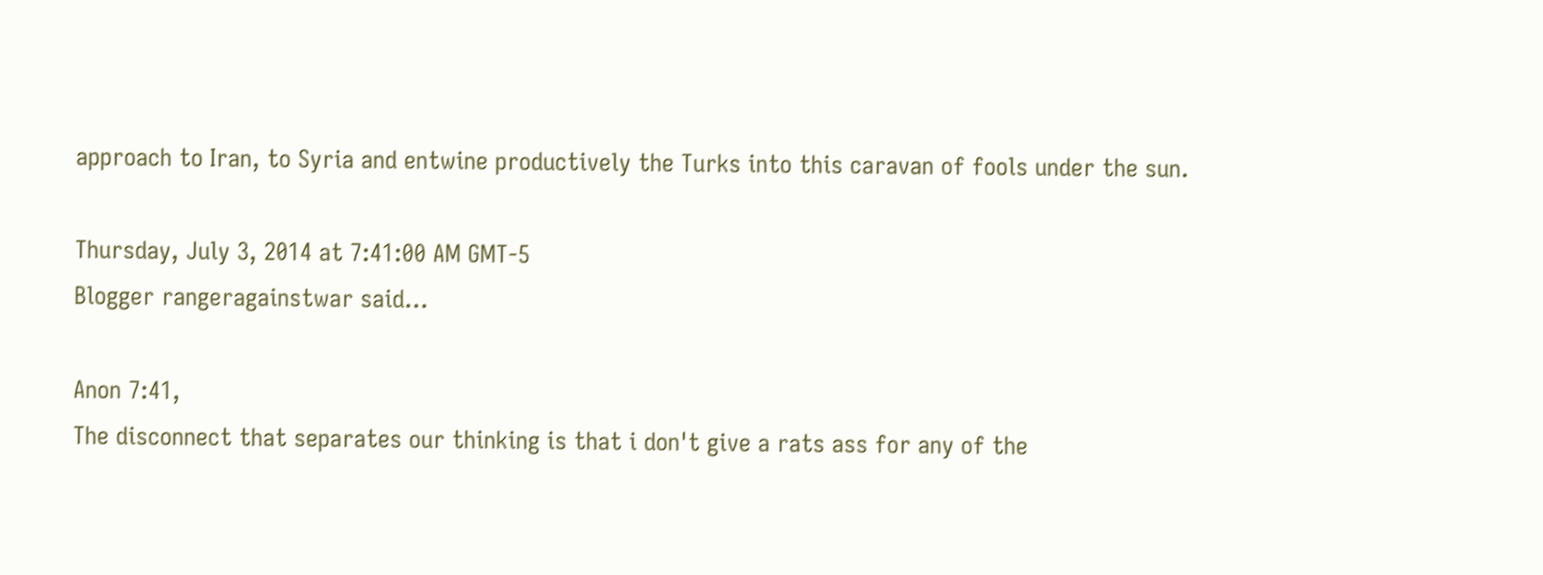approach to Iran, to Syria and entwine productively the Turks into this caravan of fools under the sun.

Thursday, July 3, 2014 at 7:41:00 AM GMT-5
Blogger rangeragainstwar said...

Anon 7:41,
The disconnect that separates our thinking is that i don't give a rats ass for any of the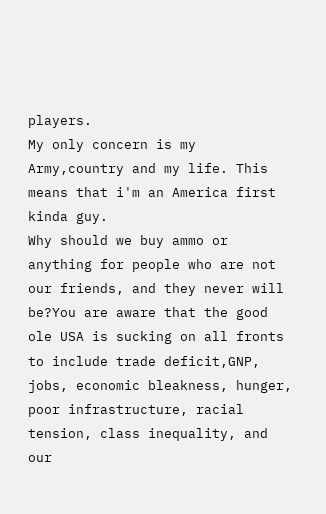players.
My only concern is my Army,country and my life. This means that i'm an America first kinda guy.
Why should we buy ammo or anything for people who are not our friends, and they never will be?You are aware that the good ole USA is sucking on all fronts to include trade deficit,GNP, jobs, economic bleakness, hunger, poor infrastructure, racial tension, class inequality, and our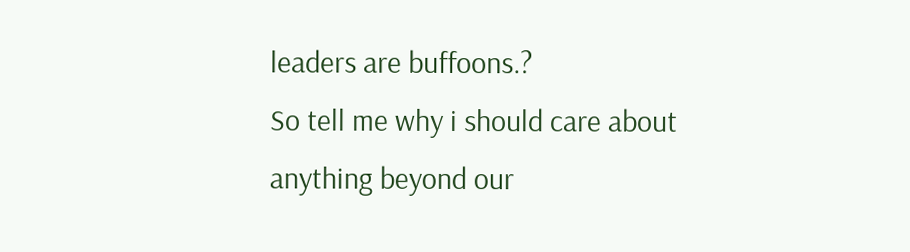leaders are buffoons.?
So tell me why i should care about anything beyond our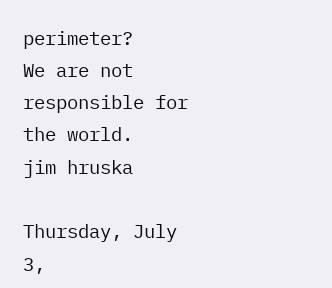perimeter?
We are not responsible for the world.
jim hruska

Thursday, July 3,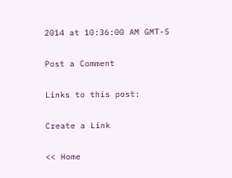2014 at 10:36:00 AM GMT-5

Post a Comment

Links to this post:

Create a Link

<< Home